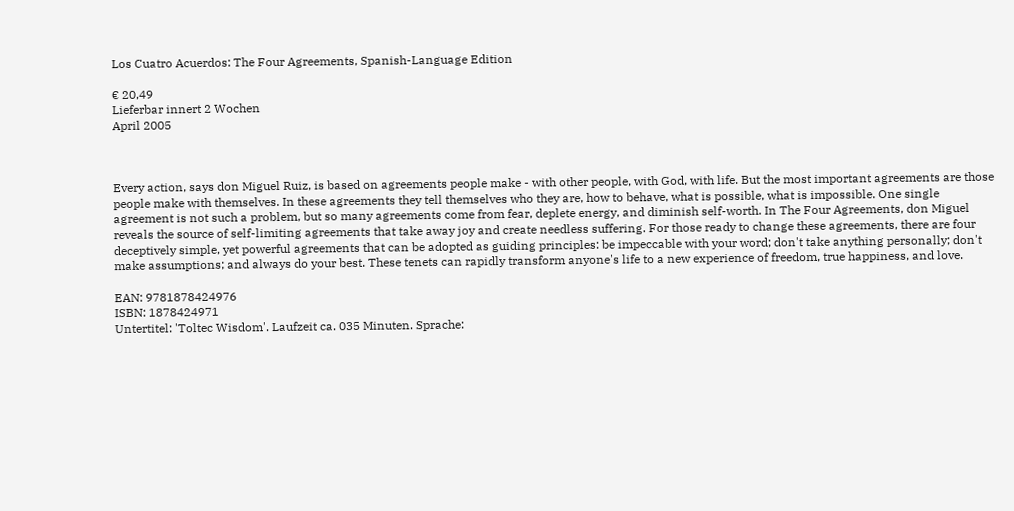Los Cuatro Acuerdos: The Four Agreements, Spanish-Language Edition

€ 20,49
Lieferbar innert 2 Wochen
April 2005



Every action, says don Miguel Ruiz, is based on agreements people make - with other people, with God, with life. But the most important agreements are those people make with themselves. In these agreements they tell themselves who they are, how to behave, what is possible, what is impossible. One single agreement is not such a problem, but so many agreements come from fear, deplete energy, and diminish self-worth. In The Four Agreements, don Miguel reveals the source of self-limiting agreements that take away joy and create needless suffering. For those ready to change these agreements, there are four deceptively simple, yet powerful agreements that can be adopted as guiding principles: be impeccable with your word; don't take anything personally; don't make assumptions; and always do your best. These tenets can rapidly transform anyone's life to a new experience of freedom, true happiness, and love.

EAN: 9781878424976
ISBN: 1878424971
Untertitel: 'Toltec Wisdom'. Laufzeit ca. 035 Minuten. Sprache: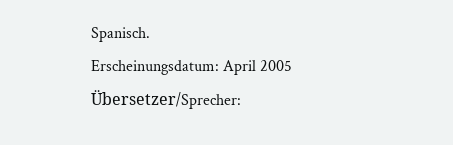Spanisch.
Erscheinungsdatum: April 2005
Übersetzer/Sprecher: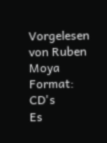Vorgelesen von Ruben Moya
Format: CD's
Es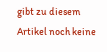gibt zu diesem Artikel noch keine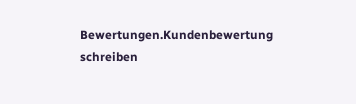Bewertungen.Kundenbewertung schreiben